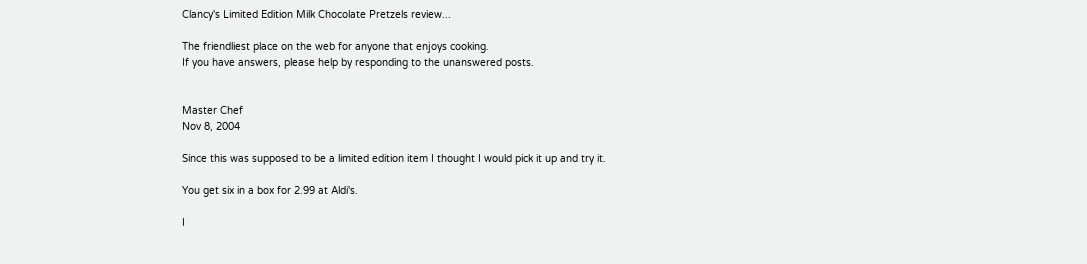Clancy's Limited Edition Milk Chocolate Pretzels review...

The friendliest place on the web for anyone that enjoys cooking.
If you have answers, please help by responding to the unanswered posts.


Master Chef
Nov 8, 2004

Since this was supposed to be a limited edition item I thought I would pick it up and try it.

You get six in a box for 2.99 at Aldi's.

I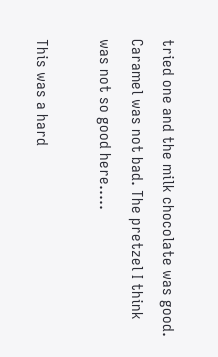tried one and the milk chocolate was good. Caramel was not bad. The pretzel I think was not so good here.....

This was a hard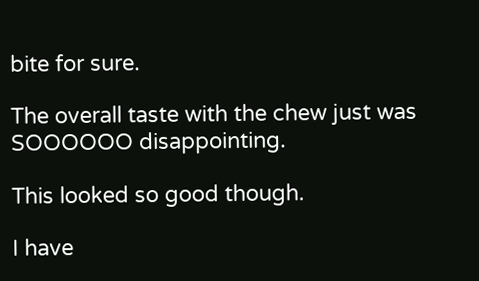bite for sure.

The overall taste with the chew just was SOOOOOO disappointing.

This looked so good though.

I have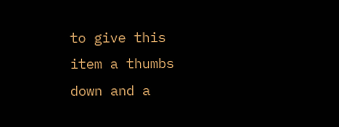to give this item a thumbs down and a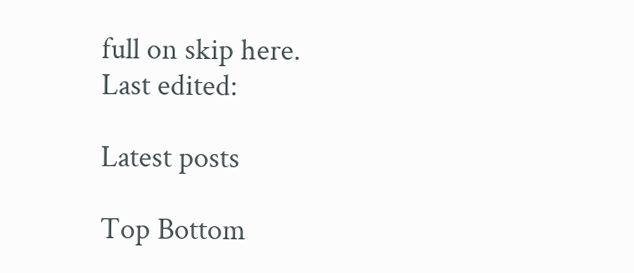full on skip here.
Last edited:

Latest posts

Top Bottom